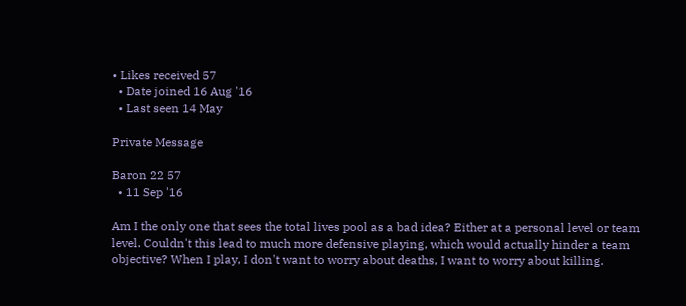• Likes received 57
  • Date joined 16 Aug '16
  • Last seen 14 May

Private Message

Baron 22 57
  • 11 Sep '16

Am I the only one that sees the total lives pool as a bad idea? Either at a personal level or team level. Couldn't this lead to much more defensive playing, which would actually hinder a team objective? When I play, I don't want to worry about deaths, I want to worry about killing.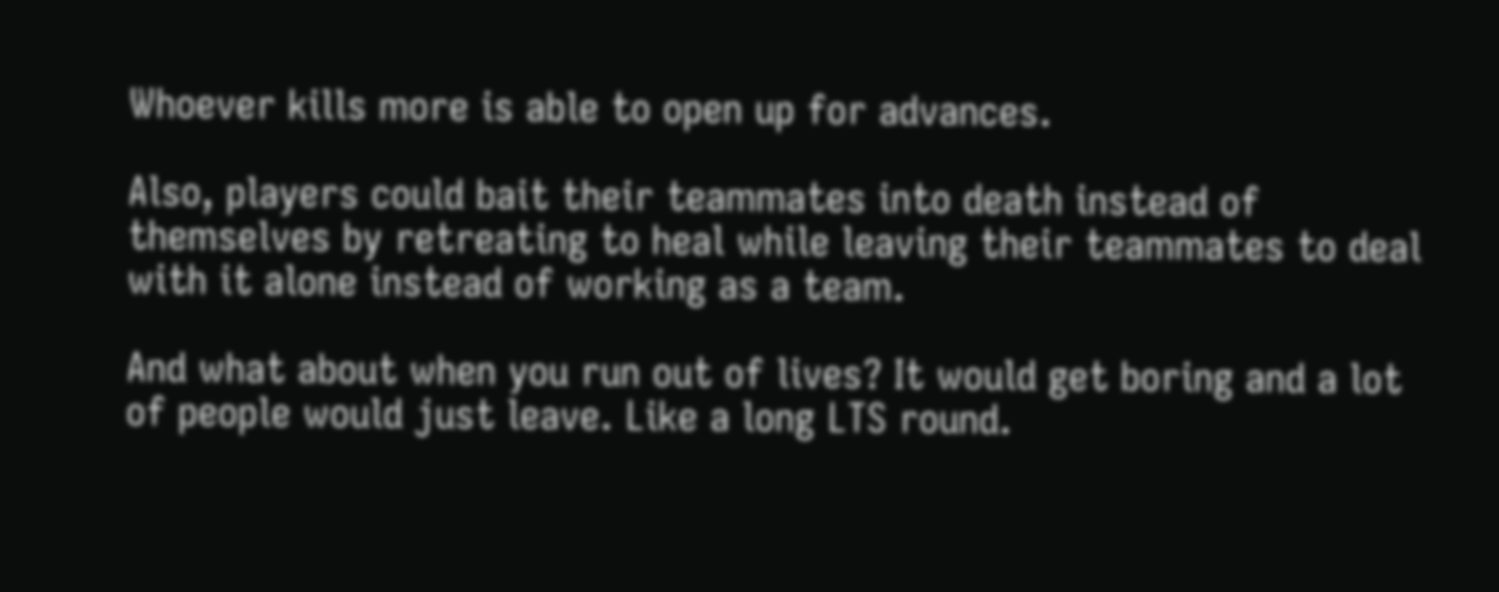Whoever kills more is able to open up for advances.

Also, players could bait their teammates into death instead of themselves by retreating to heal while leaving their teammates to deal with it alone instead of working as a team.

And what about when you run out of lives? It would get boring and a lot of people would just leave. Like a long LTS round.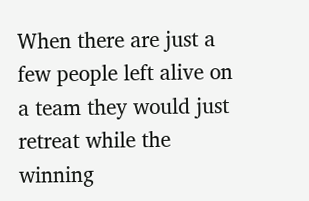When there are just a few people left alive on a team they would just retreat while the winning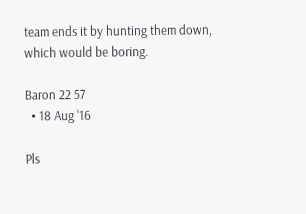team ends it by hunting them down, which would be boring.

Baron 22 57
  • 18 Aug '16

Pls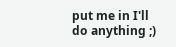put me in I'll do anything ;)